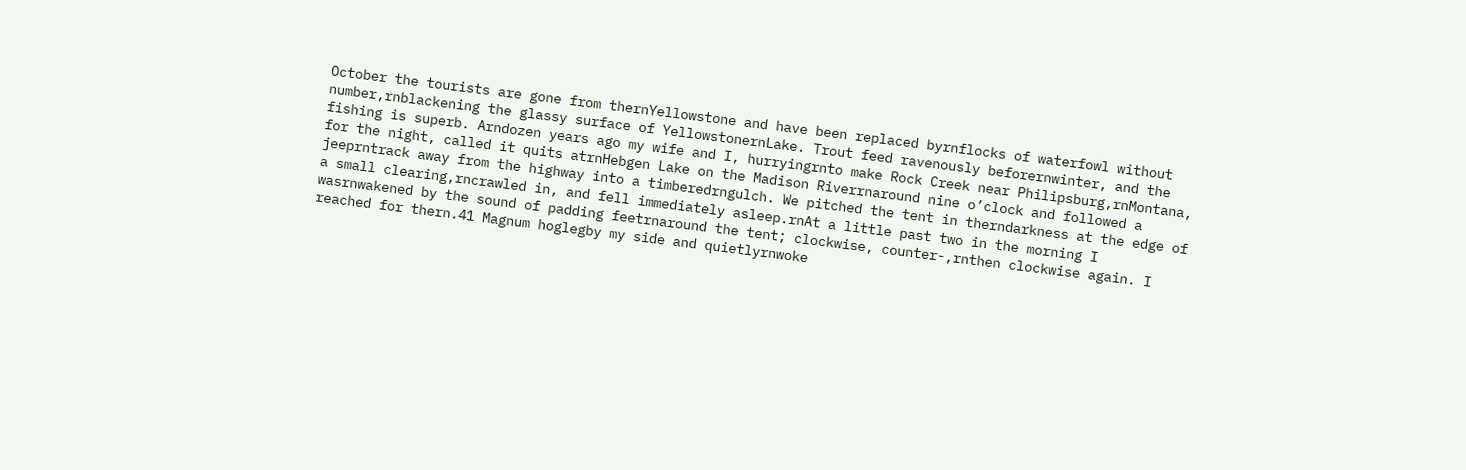October the tourists are gone from thernYellowstone and have been replaced byrnflocks of waterfowl without number,rnblackening the glassy surface of YellowstonernLake. Trout feed ravenously beforernwinter, and the fishing is superb. Arndozen years ago my wife and I, hurryingrnto make Rock Creek near Philipsburg,rnMontana, for the night, called it quits atrnHebgen Lake on the Madison Riverrnaround nine o’clock and followed a jeeprntrack away from the highway into a timberedrngulch. We pitched the tent in therndarkness at the edge of a small clearing,rncrawled in, and fell immediately asleep.rnAt a little past two in the morning I wasrnwakened by the sound of padding feetrnaround the tent; clockwise, counter-,rnthen clockwise again. I reached for thern.41 Magnum hoglegby my side and quietlyrnwoke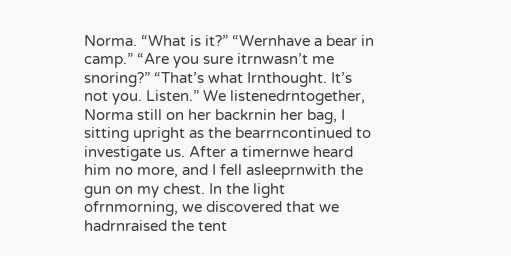Norma. “What is it?” “Wernhave a bear in camp.” “Are you sure itrnwasn’t me snoring?” “That’s what Irnthought. It’s not you. Listen.” We listenedrntogether, Norma still on her backrnin her bag, I sitting upright as the bearrncontinued to investigate us. After a timernwe heard him no more, and I fell asleeprnwith the gun on my chest. In the light ofrnmorning, we discovered that we hadrnraised the tent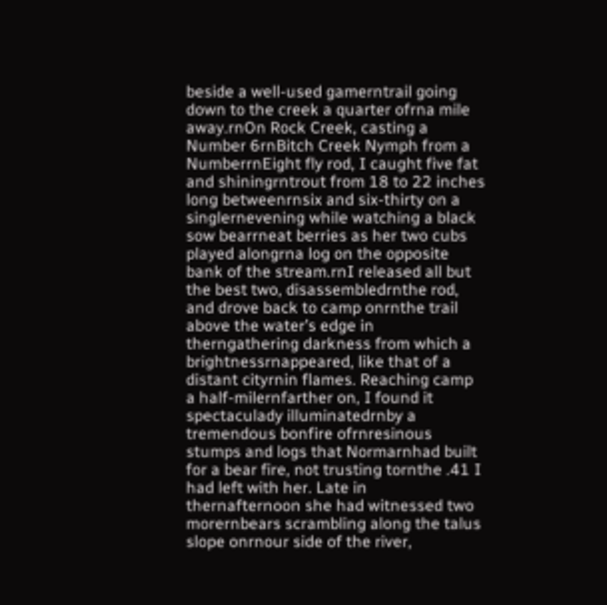beside a well-used gamerntrail going down to the creek a quarter ofrna mile away.rnOn Rock Creek, casting a Number 6rnBitch Creek Nymph from a NumberrnEight fly rod, I caught five fat and shiningrntrout from 18 to 22 inches long betweenrnsix and six-thirty on a singlernevening while watching a black sow bearrneat berries as her two cubs played alongrna log on the opposite bank of the stream.rnI released all but the best two, disassembledrnthe rod, and drove back to camp onrnthe trail above the water’s edge in therngathering darkness from which a brightnessrnappeared, like that of a distant cityrnin flames. Reaching camp a half-milernfarther on, I found it spectaculady illuminatedrnby a tremendous bonfire ofrnresinous stumps and logs that Normarnhad built for a bear fire, not trusting tornthe .41 I had left with her. Late in thernafternoon she had witnessed two morernbears scrambling along the talus slope onrnour side of the river,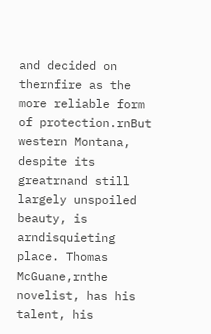and decided on thernfire as the more reliable form of protection.rnBut western Montana, despite its greatrnand still largely unspoiled beauty, is arndisquieting place. Thomas McGuane,rnthe novelist, has his talent, his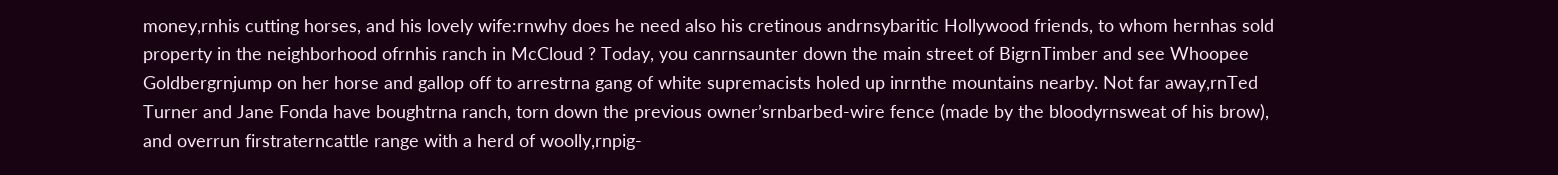money,rnhis cutting horses, and his lovely wife:rnwhy does he need also his cretinous andrnsybaritic Hollywood friends, to whom hernhas sold property in the neighborhood ofrnhis ranch in McCloud ? Today, you canrnsaunter down the main street of BigrnTimber and see Whoopee Goldbergrnjump on her horse and gallop off to arrestrna gang of white supremacists holed up inrnthe mountains nearby. Not far away,rnTed Turner and Jane Fonda have boughtrna ranch, torn down the previous owner’srnbarbed-wire fence (made by the bloodyrnsweat of his brow), and overrun firstraterncattle range with a herd of woolly,rnpig-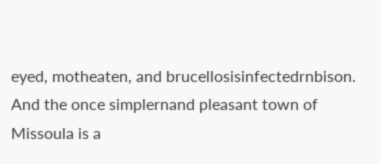eyed, motheaten, and brucellosisinfectedrnbison. And the once simplernand pleasant town of Missoula is a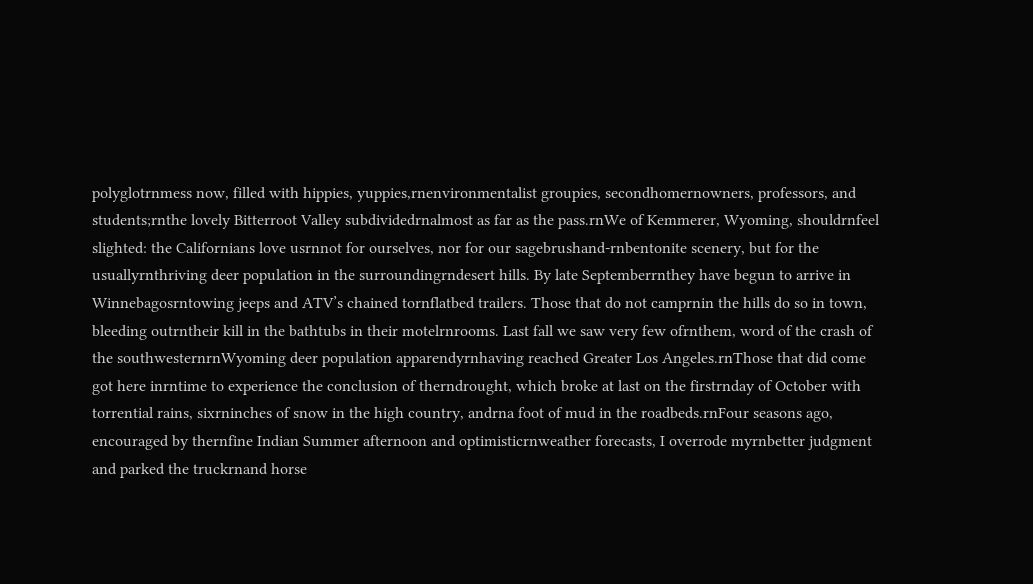polyglotrnmess now, filled with hippies, yuppies,rnenvironmentalist groupies, secondhomernowners, professors, and students;rnthe lovely Bitterroot Valley subdividedrnalmost as far as the pass.rnWe of Kemmerer, Wyoming, shouldrnfeel slighted: the Californians love usrnnot for ourselves, nor for our sagebrushand-rnbentonite scenery, but for the usuallyrnthriving deer population in the surroundingrndesert hills. By late Septemberrnthey have begun to arrive in Winnebagosrntowing jeeps and ATV’s chained tornflatbed trailers. Those that do not camprnin the hills do so in town, bleeding outrntheir kill in the bathtubs in their motelrnrooms. Last fall we saw very few ofrnthem, word of the crash of the southwesternrnWyoming deer population apparendyrnhaving reached Greater Los Angeles.rnThose that did come got here inrntime to experience the conclusion of therndrought, which broke at last on the firstrnday of October with torrential rains, sixrninches of snow in the high country, andrna foot of mud in the roadbeds.rnFour seasons ago, encouraged by thernfine Indian Summer afternoon and optimisticrnweather forecasts, I overrode myrnbetter judgment and parked the truckrnand horse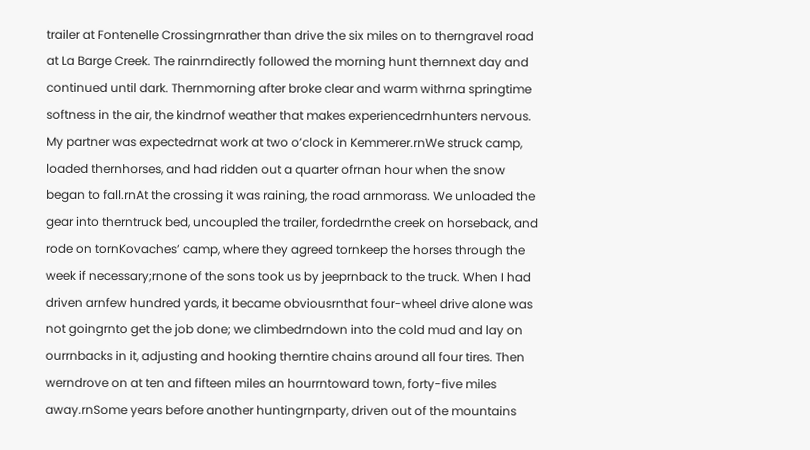trailer at Fontenelle Crossingrnrather than drive the six miles on to therngravel road at La Barge Creek. The rainrndirectly followed the morning hunt thernnext day and continued until dark. Thernmorning after broke clear and warm withrna springtime softness in the air, the kindrnof weather that makes experiencedrnhunters nervous. My partner was expectedrnat work at two o’clock in Kemmerer.rnWe struck camp, loaded thernhorses, and had ridden out a quarter ofrnan hour when the snow began to fall.rnAt the crossing it was raining, the road arnmorass. We unloaded the gear into therntruck bed, uncoupled the trailer, fordedrnthe creek on horseback, and rode on tornKovaches’ camp, where they agreed tornkeep the horses through the week if necessary;rnone of the sons took us by jeeprnback to the truck. When I had driven arnfew hundred yards, it became obviousrnthat four-wheel drive alone was not goingrnto get the job done; we climbedrndown into the cold mud and lay on ourrnbacks in it, adjusting and hooking therntire chains around all four tires. Then werndrove on at ten and fifteen miles an hourrntoward town, forty-five miles away.rnSome years before another huntingrnparty, driven out of the mountains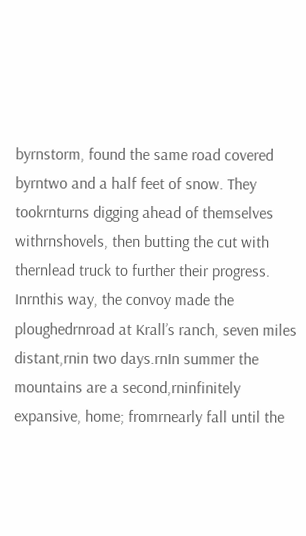byrnstorm, found the same road covered byrntwo and a half feet of snow. They tookrnturns digging ahead of themselves withrnshovels, then butting the cut with thernlead truck to further their progress. Inrnthis way, the convoy made the ploughedrnroad at Krall’s ranch, seven miles distant,rnin two days.rnIn summer the mountains are a second,rninfinitely expansive, home; fromrnearly fall until the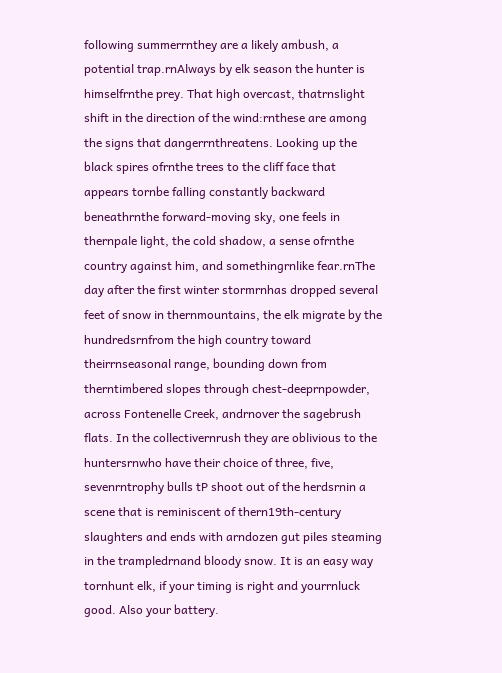following summerrnthey are a likely ambush, a potential trap.rnAlways by elk season the hunter is himselfrnthe prey. That high overcast, thatrnslight shift in the direction of the wind:rnthese are among the signs that dangerrnthreatens. Looking up the black spires ofrnthe trees to the cliff face that appears tornbe falling constantly backward beneathrnthe forward-moving sky, one feels in thernpale light, the cold shadow, a sense ofrnthe country against him, and somethingrnlike fear.rnThe day after the first winter stormrnhas dropped several feet of snow in thernmountains, the elk migrate by the hundredsrnfrom the high country toward theirrnseasonal range, bounding down from therntimbered slopes through chest-deeprnpowder, across Fontenelle Creek, andrnover the sagebrush flats. In the collectivernrush they are oblivious to the huntersrnwho have their choice of three, five, sevenrntrophy bulls tP shoot out of the herdsrnin a scene that is reminiscent of thern19th-century slaughters and ends with arndozen gut piles steaming in the trampledrnand bloody snow. It is an easy way tornhunt elk, if your timing is right and yourrnluck good. Also your battery.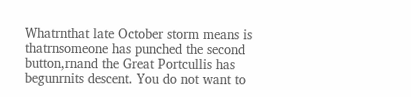Whatrnthat late October storm means is thatrnsomeone has punched the second button,rnand the Great Portcullis has begunrnits descent. You do not want to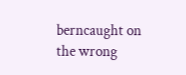berncaught on the wrong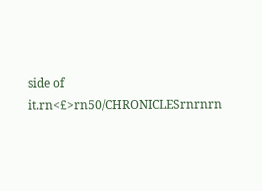side of it.rn<£>rn50/CHRONICLESrnrnrn